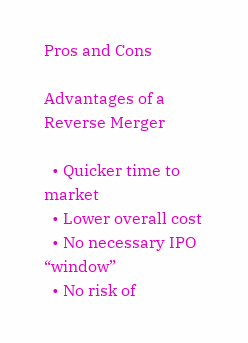Pros and Cons

Advantages of a Reverse Merger

  • Quicker time to market
  • Lower overall cost
  • No necessary IPO “window”
  • No risk of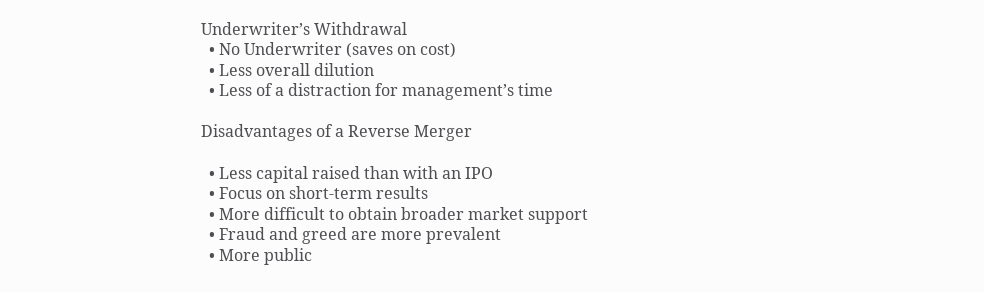Underwriter’s Withdrawal
  • No Underwriter (saves on cost)
  • Less overall dilution
  • Less of a distraction for management’s time

Disadvantages of a Reverse Merger

  • Less capital raised than with an IPO
  • Focus on short-term results
  • More difficult to obtain broader market support
  • Fraud and greed are more prevalent
  • More public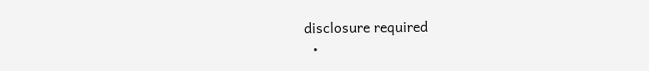disclosure required
  •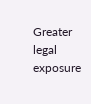Greater legal exposure